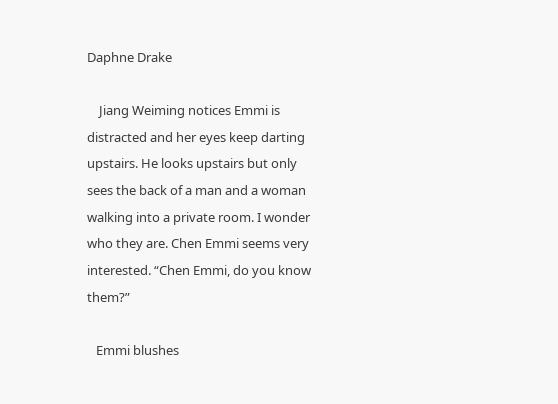Daphne Drake

    Jiang Weiming notices Emmi is distracted and her eyes keep darting upstairs. He looks upstairs but only sees the back of a man and a woman walking into a private room. I wonder who they are. Chen Emmi seems very interested. “Chen Emmi, do you know them?”

   Emmi blushes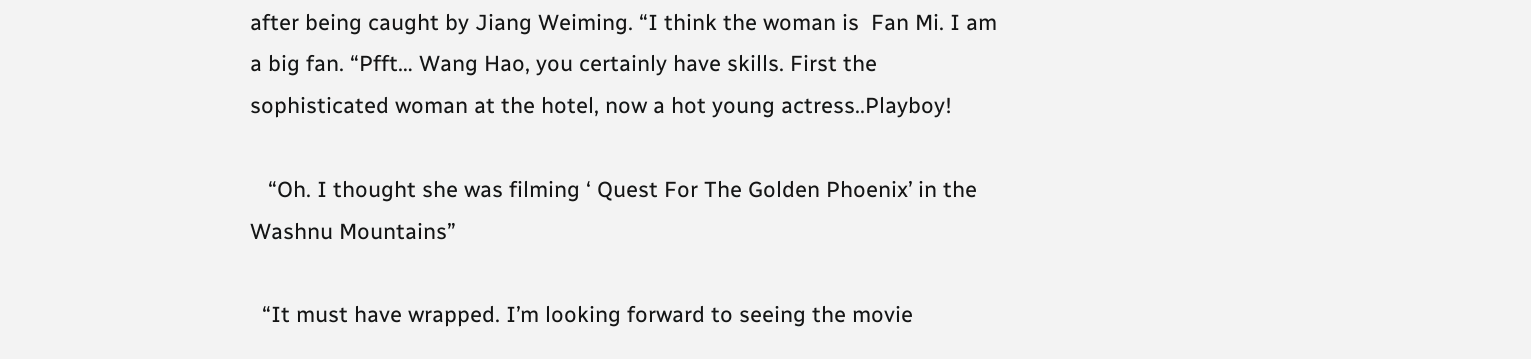after being caught by Jiang Weiming. “I think the woman is  Fan Mi. I am a big fan. “Pfft… Wang Hao, you certainly have skills. First the sophisticated woman at the hotel, now a hot young actress..Playboy!

   “Oh. I thought she was filming ‘ Quest For The Golden Phoenix’ in the Washnu Mountains”

  “It must have wrapped. I’m looking forward to seeing the movie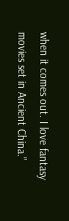when it comes out. I love fantasy movies set in Ancient China.”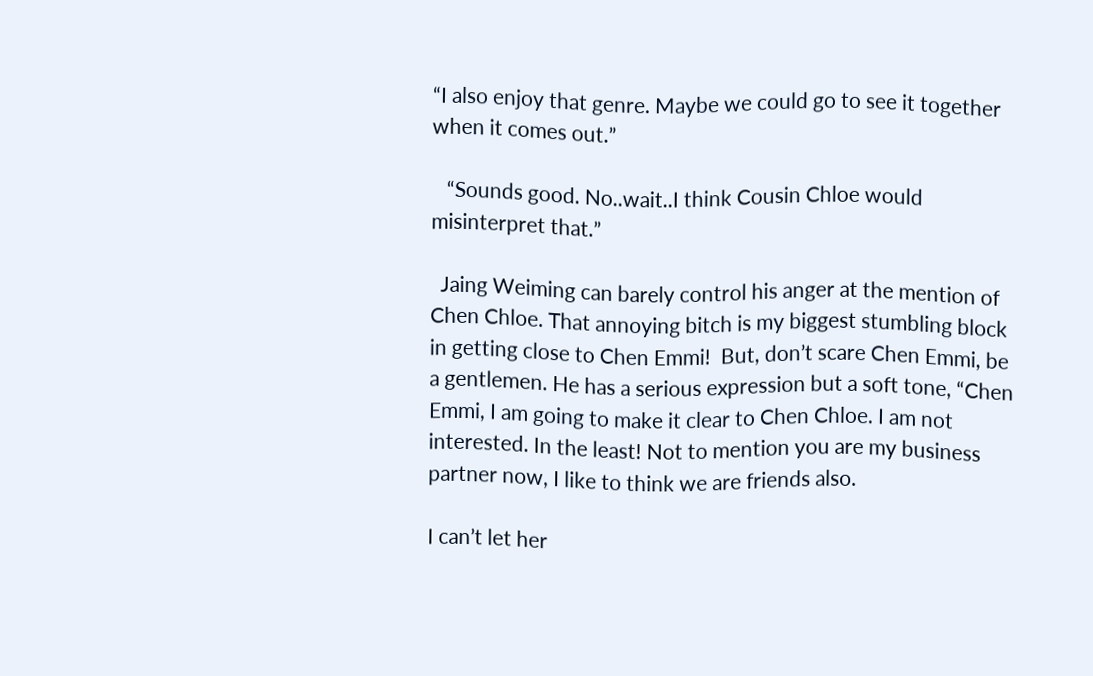“I also enjoy that genre. Maybe we could go to see it together when it comes out.”

   “Sounds good. No..wait..I think Cousin Chloe would misinterpret that.”

  Jaing Weiming can barely control his anger at the mention of Chen Chloe. That annoying bitch is my biggest stumbling block in getting close to Chen Emmi!  But, don’t scare Chen Emmi, be a gentlemen. He has a serious expression but a soft tone, “Chen Emmi, I am going to make it clear to Chen Chloe. I am not interested. In the least! Not to mention you are my business partner now, I like to think we are friends also.

I can’t let her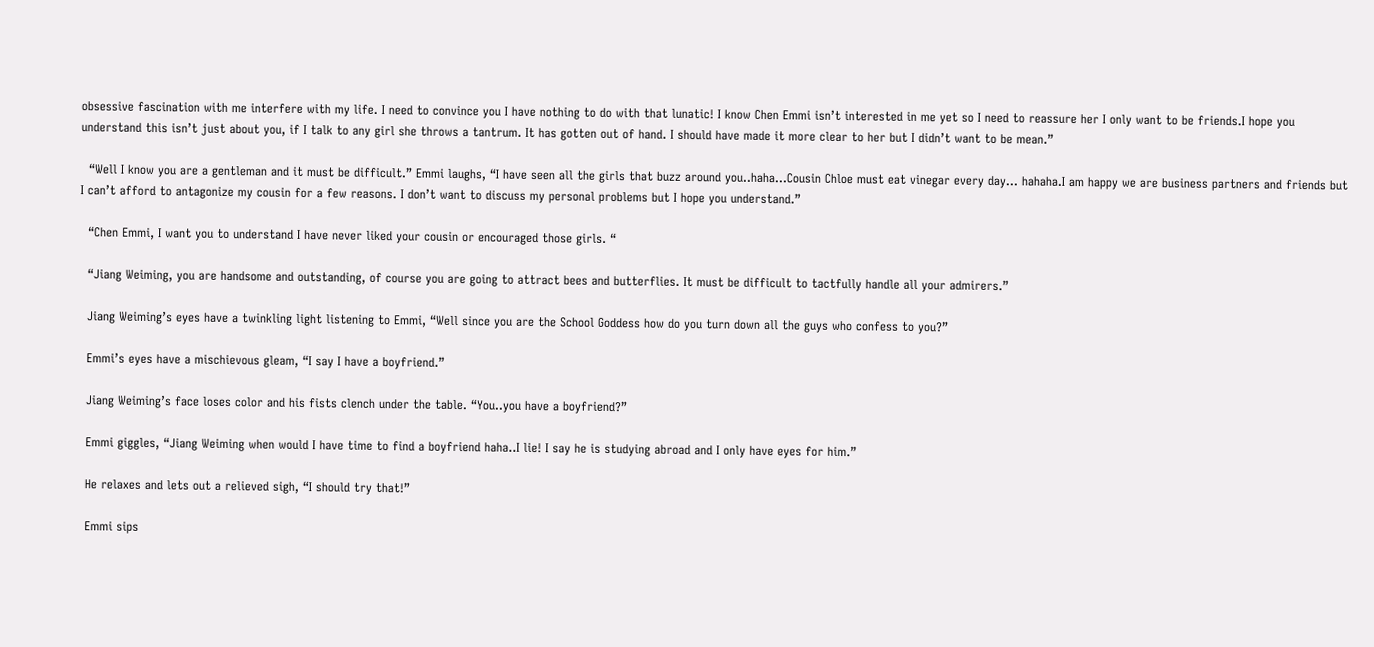obsessive fascination with me interfere with my life. I need to convince you I have nothing to do with that lunatic! I know Chen Emmi isn’t interested in me yet so I need to reassure her I only want to be friends.I hope you understand this isn’t just about you, if I talk to any girl she throws a tantrum. It has gotten out of hand. I should have made it more clear to her but I didn’t want to be mean.”

  “Well I know you are a gentleman and it must be difficult.” Emmi laughs, “I have seen all the girls that buzz around you..haha…Cousin Chloe must eat vinegar every day… hahaha.I am happy we are business partners and friends but I can’t afford to antagonize my cousin for a few reasons. I don’t want to discuss my personal problems but I hope you understand.”

  “Chen Emmi, I want you to understand I have never liked your cousin or encouraged those girls. “

  “Jiang Weiming, you are handsome and outstanding, of course you are going to attract bees and butterflies. It must be difficult to tactfully handle all your admirers.”

  Jiang Weiming’s eyes have a twinkling light listening to Emmi, “Well since you are the School Goddess how do you turn down all the guys who confess to you?”

  Emmi’s eyes have a mischievous gleam, “I say I have a boyfriend.”

  Jiang Weiming’s face loses color and his fists clench under the table. “You..you have a boyfriend?”

  Emmi giggles, “Jiang Weiming when would I have time to find a boyfriend haha..I lie! I say he is studying abroad and I only have eyes for him.”

  He relaxes and lets out a relieved sigh, “I should try that!”

  Emmi sips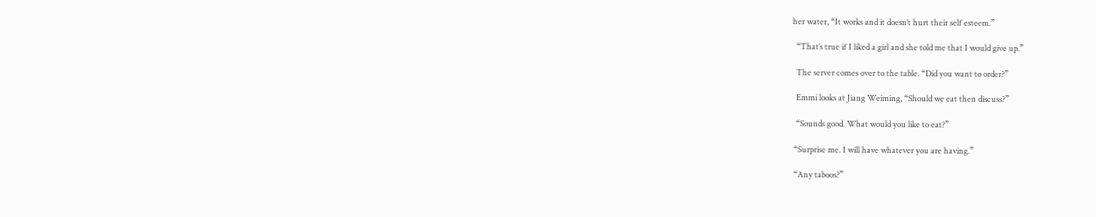her water, “It works and it doesn’t hurt their self esteem.”

  “That’s true if I liked a girl and she told me that I would give up.”

  The server comes over to the table. “Did you want to order?”

  Emmi looks at Jiang Weiming, “Should we eat then discuss?”

  “Sounds good. What would you like to eat?”

 “Surprise me. I will have whatever you are having.”

 “Any taboos?”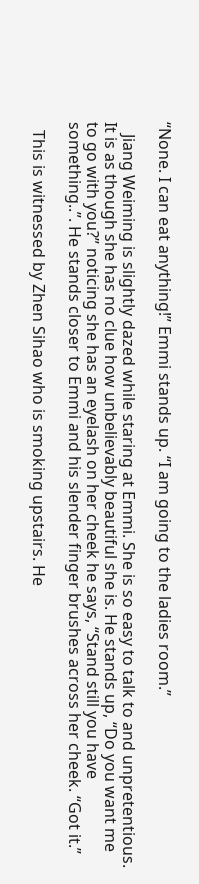“None. I can eat anything!” Emmi stands up. “I am going to the ladies room.”

   Jiang Weiming is slightly dazed while staring at Emmi. She is so easy to talk to and unpretentious. It is as though she has no clue how unbelievably beautiful she is. He stands up, “Do you want me to go with you?” noticing she has an eyelash on her cheek he says, “Stand still you have something..”. He stands closer to Emmi and his slender finger brushes across her cheek. “Got it.”

  This is witnessed by Zhen Sihao who is smoking upstairs. He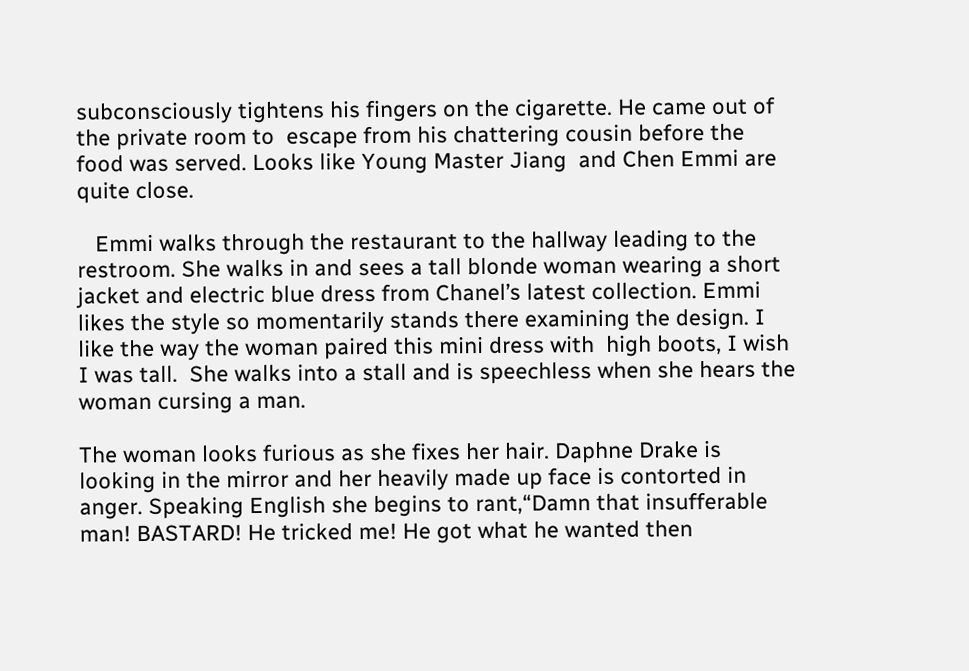subconsciously tightens his fingers on the cigarette. He came out of the private room to  escape from his chattering cousin before the food was served. Looks like Young Master Jiang  and Chen Emmi are quite close.

   Emmi walks through the restaurant to the hallway leading to the restroom. She walks in and sees a tall blonde woman wearing a short jacket and electric blue dress from Chanel’s latest collection. Emmi likes the style so momentarily stands there examining the design. I like the way the woman paired this mini dress with  high boots, I wish I was tall.  She walks into a stall and is speechless when she hears the woman cursing a man.

The woman looks furious as she fixes her hair. Daphne Drake is looking in the mirror and her heavily made up face is contorted in anger. Speaking English she begins to rant,“Damn that insufferable man! BASTARD! He tricked me! He got what he wanted then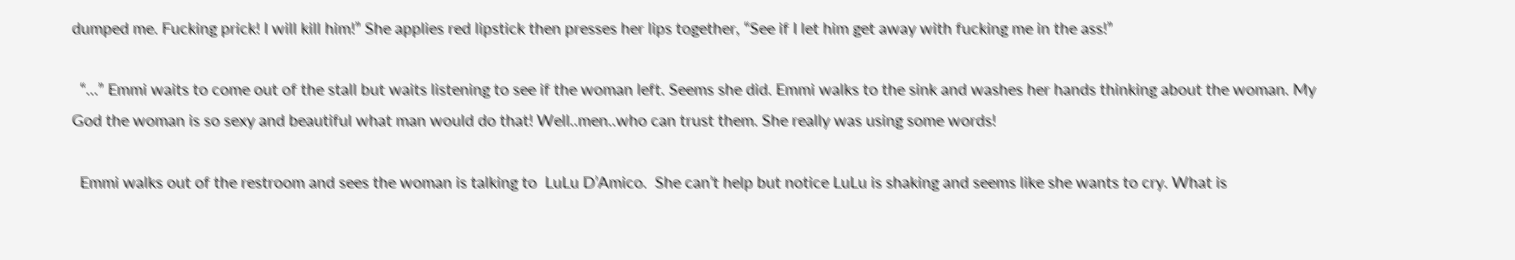dumped me. Fucking prick! I will kill him!” She applies red lipstick then presses her lips together, “See if I let him get away with fucking me in the ass!”

  “…” Emmi waits to come out of the stall but waits listening to see if the woman left. Seems she did. Emmi walks to the sink and washes her hands thinking about the woman. My God the woman is so sexy and beautiful what man would do that! Well..men..who can trust them. She really was using some words!

  Emmi walks out of the restroom and sees the woman is talking to  LuLu D’Amico.  She can’t help but notice LuLu is shaking and seems like she wants to cry. What is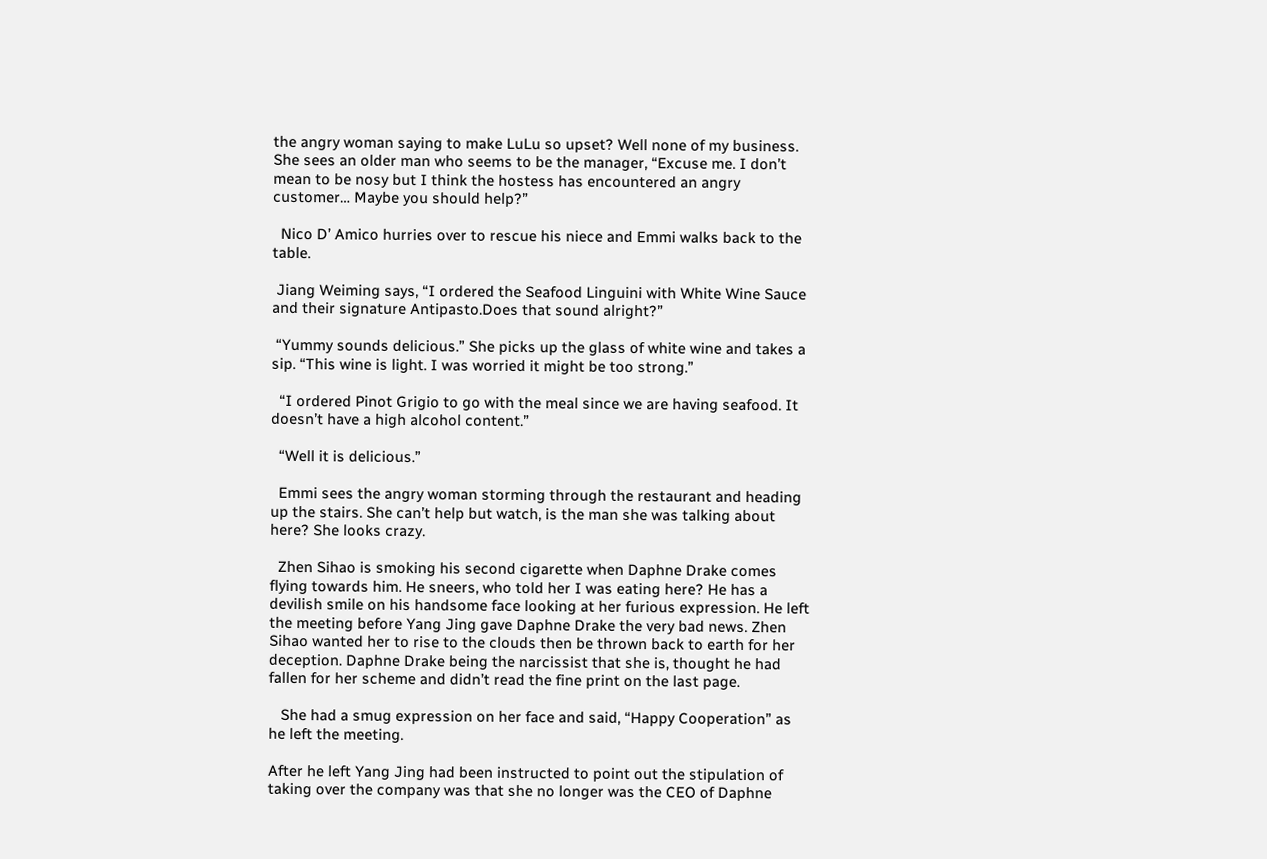the angry woman saying to make LuLu so upset? Well none of my business. She sees an older man who seems to be the manager, “Excuse me. I don’t mean to be nosy but I think the hostess has encountered an angry customer… Maybe you should help?”

  Nico D’ Amico hurries over to rescue his niece and Emmi walks back to the table.

 Jiang Weiming says, “I ordered the Seafood Linguini with White Wine Sauce and their signature Antipasto.Does that sound alright?”

 “Yummy sounds delicious.” She picks up the glass of white wine and takes a sip. “This wine is light. I was worried it might be too strong.”

  “I ordered Pinot Grigio to go with the meal since we are having seafood. It doesn’t have a high alcohol content.”

  “Well it is delicious.”

  Emmi sees the angry woman storming through the restaurant and heading up the stairs. She can’t help but watch, is the man she was talking about here? She looks crazy.

  Zhen Sihao is smoking his second cigarette when Daphne Drake comes flying towards him. He sneers, who told her I was eating here? He has a devilish smile on his handsome face looking at her furious expression. He left the meeting before Yang Jing gave Daphne Drake the very bad news. Zhen Sihao wanted her to rise to the clouds then be thrown back to earth for her deception. Daphne Drake being the narcissist that she is, thought he had fallen for her scheme and didn’t read the fine print on the last page.

   She had a smug expression on her face and said, “Happy Cooperation” as he left the meeting.

After he left Yang Jing had been instructed to point out the stipulation of taking over the company was that she no longer was the CEO of Daphne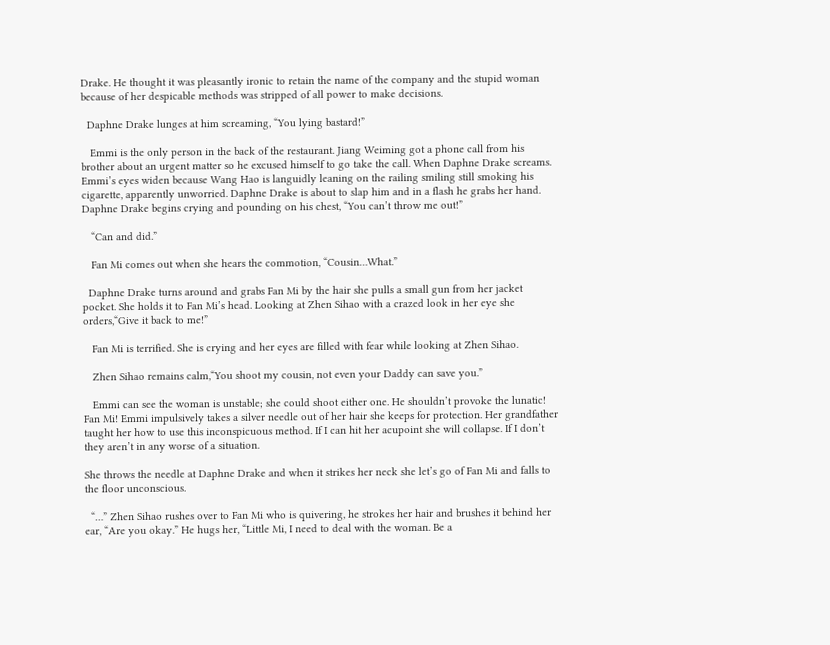Drake. He thought it was pleasantly ironic to retain the name of the company and the stupid woman because of her despicable methods was stripped of all power to make decisions.

  Daphne Drake lunges at him screaming, “You lying bastard!”

   Emmi is the only person in the back of the restaurant. Jiang Weiming got a phone call from his brother about an urgent matter so he excused himself to go take the call. When Daphne Drake screams. Emmi’s eyes widen because Wang Hao is languidly leaning on the railing smiling still smoking his cigarette, apparently unworried. Daphne Drake is about to slap him and in a flash he grabs her hand. Daphne Drake begins crying and pounding on his chest, “You can’t throw me out!”

   “Can and did.”

   Fan Mi comes out when she hears the commotion, “Cousin…What.”

  Daphne Drake turns around and grabs Fan Mi by the hair she pulls a small gun from her jacket pocket. She holds it to Fan Mi’s head. Looking at Zhen Sihao with a crazed look in her eye she orders,“Give it back to me!”

   Fan Mi is terrified. She is crying and her eyes are filled with fear while looking at Zhen Sihao.

   Zhen Sihao remains calm,“You shoot my cousin, not even your Daddy can save you.”

   Emmi can see the woman is unstable; she could shoot either one. He shouldn’t provoke the lunatic! Fan Mi! Emmi impulsively takes a silver needle out of her hair she keeps for protection. Her grandfather taught her how to use this inconspicuous method. If I can hit her acupoint she will collapse. If I don’t they aren’t in any worse of a situation.

She throws the needle at Daphne Drake and when it strikes her neck she let’s go of Fan Mi and falls to the floor unconscious.

  “…” Zhen Sihao rushes over to Fan Mi who is quivering, he strokes her hair and brushes it behind her ear, “Are you okay.” He hugs her, “Little Mi, I need to deal with the woman. Be a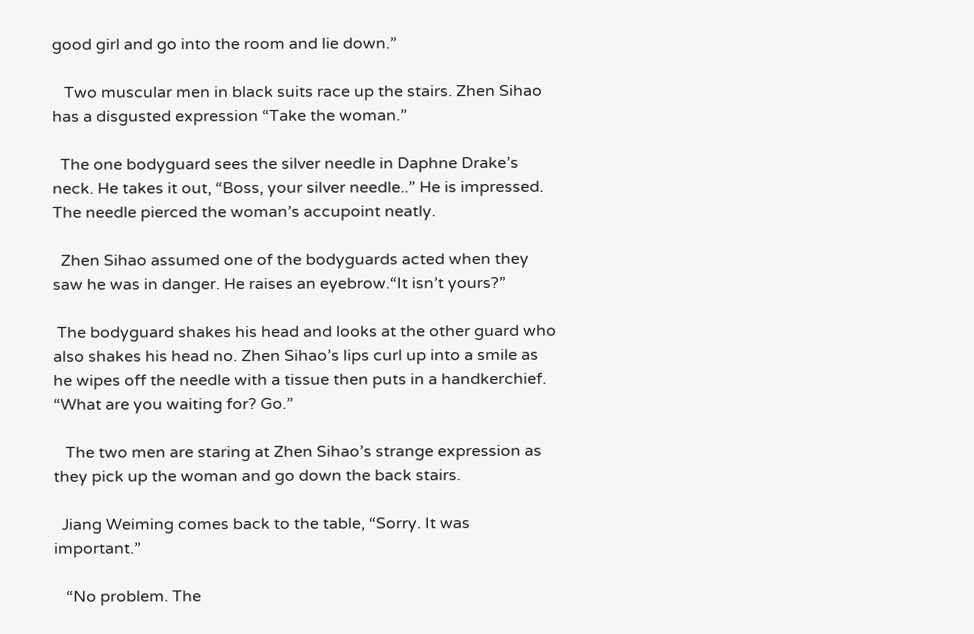good girl and go into the room and lie down.”

   Two muscular men in black suits race up the stairs. Zhen Sihao has a disgusted expression “Take the woman.”

  The one bodyguard sees the silver needle in Daphne Drake’s neck. He takes it out, “Boss, your silver needle..” He is impressed. The needle pierced the woman’s accupoint neatly.

  Zhen Sihao assumed one of the bodyguards acted when they saw he was in danger. He raises an eyebrow.“It isn’t yours?”

 The bodyguard shakes his head and looks at the other guard who also shakes his head no. Zhen Sihao’s lips curl up into a smile as he wipes off the needle with a tissue then puts in a handkerchief. “What are you waiting for? Go.”

   The two men are staring at Zhen Sihao’s strange expression as they pick up the woman and go down the back stairs.

  Jiang Weiming comes back to the table, “Sorry. It was important.”

   “No problem. The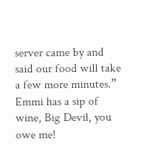server came by and said our food will take a few more minutes.” Emmi has a sip of wine, Big Devil, you owe me!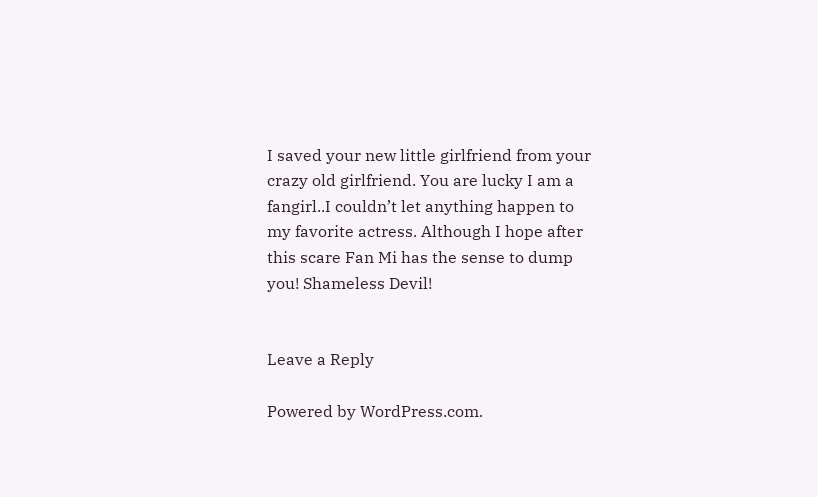I saved your new little girlfriend from your crazy old girlfriend. You are lucky I am a fangirl..I couldn’t let anything happen to my favorite actress. Although I hope after this scare Fan Mi has the sense to dump you! Shameless Devil!


Leave a Reply

Powered by WordPress.com.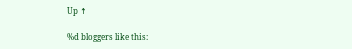Up ↑

%d bloggers like this: